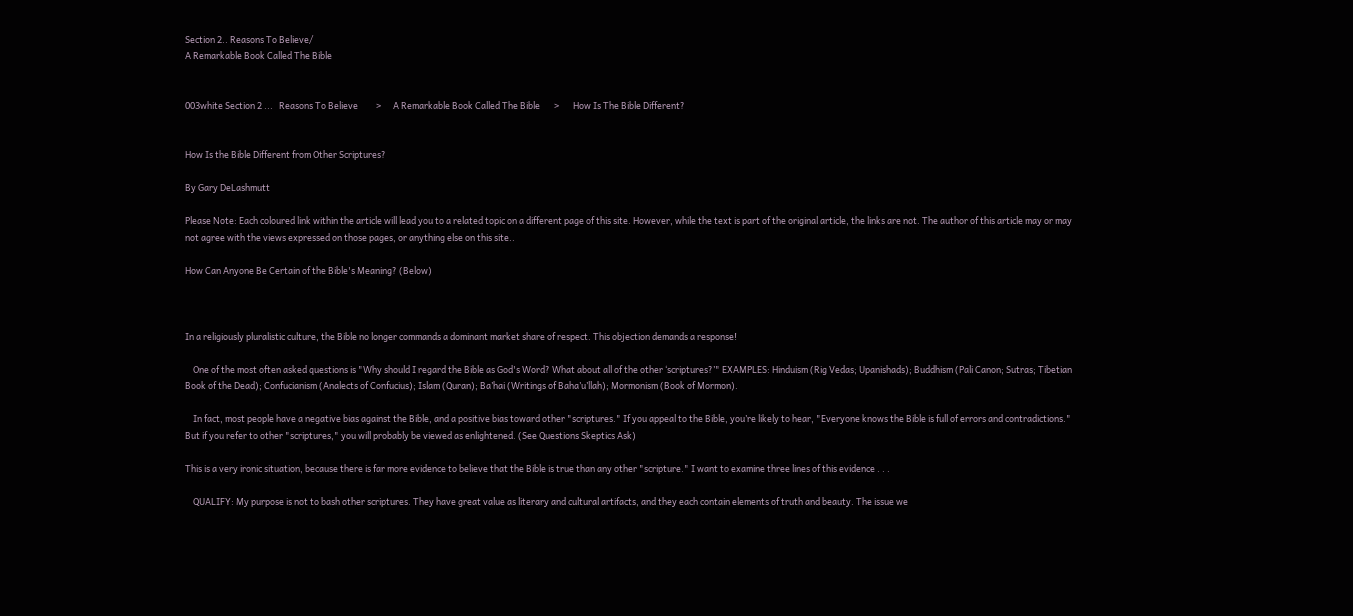Section 2.. Reasons To Believe/
A Remarkable Book Called The Bible


003white Section 2 ...   Reasons To Believe         >      A Remarkable Book Called The Bible       >       How Is The Bible Different?


How Is the Bible Different from Other Scriptures?

By Gary DeLashmutt

Please Note: Each coloured link within the article will lead you to a related topic on a different page of this site. However, while the text is part of the original article, the links are not. The author of this article may or may not agree with the views expressed on those pages, or anything else on this site..

How Can Anyone Be Certain of the Bible's Meaning? (Below)



In a religiously pluralistic culture, the Bible no longer commands a dominant market share of respect. This objection demands a response!

    One of the most often asked questions is "Why should I regard the Bible as God's Word? What about all of the other ‘scriptures?’" EXAMPLES: Hinduism (Rig Vedas; Upanishads); Buddhism (Pali Canon; Sutras; Tibetian Book of the Dead); Confucianism (Analects of Confucius); Islam (Quran); Ba’hai (Writings of Baha’u’llah); Mormonism (Book of Mormon).

    In fact, most people have a negative bias against the Bible, and a positive bias toward other "scriptures." If you appeal to the Bible, you’re likely to hear, "Everyone knows the Bible is full of errors and contradictions." But if you refer to other "scriptures," you will probably be viewed as enlightened. (See Questions Skeptics Ask)

This is a very ironic situation, because there is far more evidence to believe that the Bible is true than any other "scripture." I want to examine three lines of this evidence . . .

    QUALIFY: My purpose is not to bash other scriptures. They have great value as literary and cultural artifacts, and they each contain elements of truth and beauty. The issue we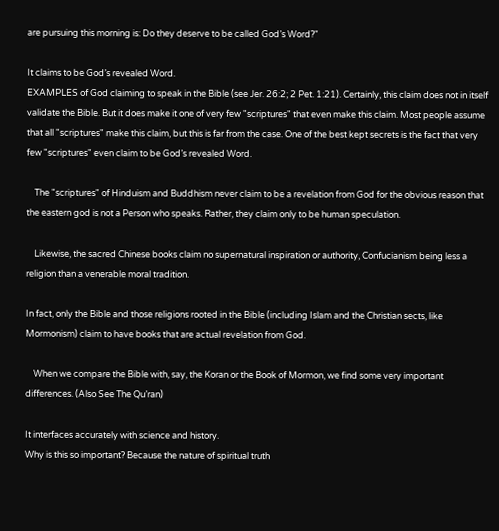are pursuing this morning is: Do they deserve to be called God’s Word?"

It claims to be God’s revealed Word.
EXAMPLES of God claiming to speak in the Bible (see Jer. 26:2; 2 Pet. 1:21). Certainly, this claim does not in itself validate the Bible. But it does make it one of very few "scriptures" that even make this claim. Most people assume that all "scriptures" make this claim, but this is far from the case. One of the best kept secrets is the fact that very few "scriptures" even claim to be God’s revealed Word.

    The "scriptures" of Hinduism and Buddhism never claim to be a revelation from God for the obvious reason that the eastern god is not a Person who speaks. Rather, they claim only to be human speculation.

    Likewise, the sacred Chinese books claim no supernatural inspiration or authority, Confucianism being less a religion than a venerable moral tradition.

In fact, only the Bible and those religions rooted in the Bible (including Islam and the Christian sects, like Mormonism) claim to have books that are actual revelation from God.

    When we compare the Bible with, say, the Koran or the Book of Mormon, we find some very important differences. (Also See The Qu’ran)

It interfaces accurately with science and history.
Why is this so important? Because the nature of spiritual truth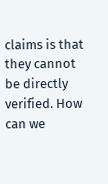claims is that they cannot be directly verified. How can we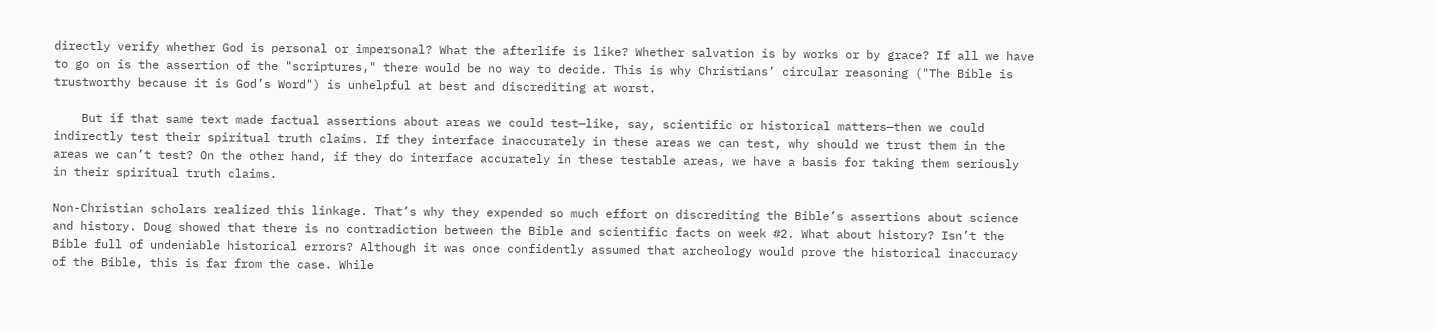directly verify whether God is personal or impersonal? What the afterlife is like? Whether salvation is by works or by grace? If all we have to go on is the assertion of the "scriptures," there would be no way to decide. This is why Christians’ circular reasoning ("The Bible is trustworthy because it is God’s Word") is unhelpful at best and discrediting at worst.

    But if that same text made factual assertions about areas we could test—like, say, scientific or historical matters—then we could indirectly test their spiritual truth claims. If they interface inaccurately in these areas we can test, why should we trust them in the areas we can’t test? On the other hand, if they do interface accurately in these testable areas, we have a basis for taking them seriously in their spiritual truth claims.

Non-Christian scholars realized this linkage. That’s why they expended so much effort on discrediting the Bible’s assertions about science and history. Doug showed that there is no contradiction between the Bible and scientific facts on week #2. What about history? Isn’t the Bible full of undeniable historical errors? Although it was once confidently assumed that archeology would prove the historical inaccuracy of the Bible, this is far from the case. While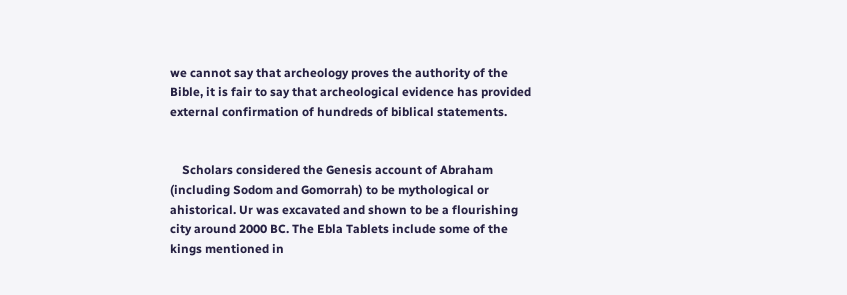we cannot say that archeology proves the authority of the Bible, it is fair to say that archeological evidence has provided external confirmation of hundreds of biblical statements.


    Scholars considered the Genesis account of Abraham (including Sodom and Gomorrah) to be mythological or ahistorical. Ur was excavated and shown to be a flourishing city around 2000 BC. The Ebla Tablets include some of the kings mentioned in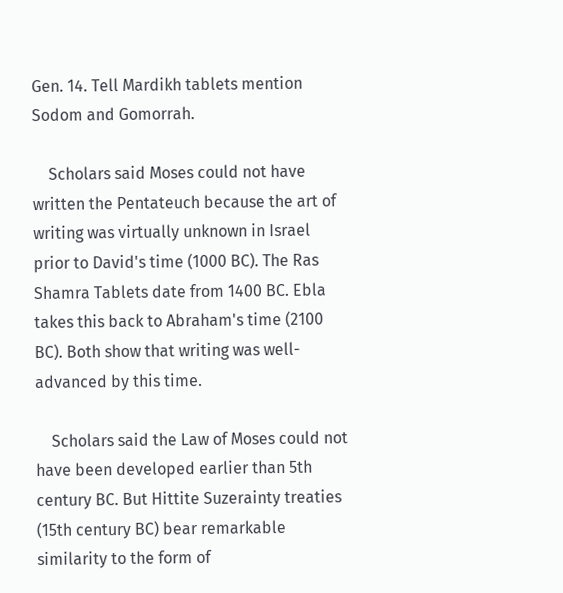Gen. 14. Tell Mardikh tablets mention Sodom and Gomorrah.

    Scholars said Moses could not have written the Pentateuch because the art of writing was virtually unknown in Israel prior to David's time (1000 BC). The Ras Shamra Tablets date from 1400 BC. Ebla takes this back to Abraham's time (2100 BC). Both show that writing was well-advanced by this time.

    Scholars said the Law of Moses could not have been developed earlier than 5th century BC. But Hittite Suzerainty treaties (15th century BC) bear remarkable similarity to the form of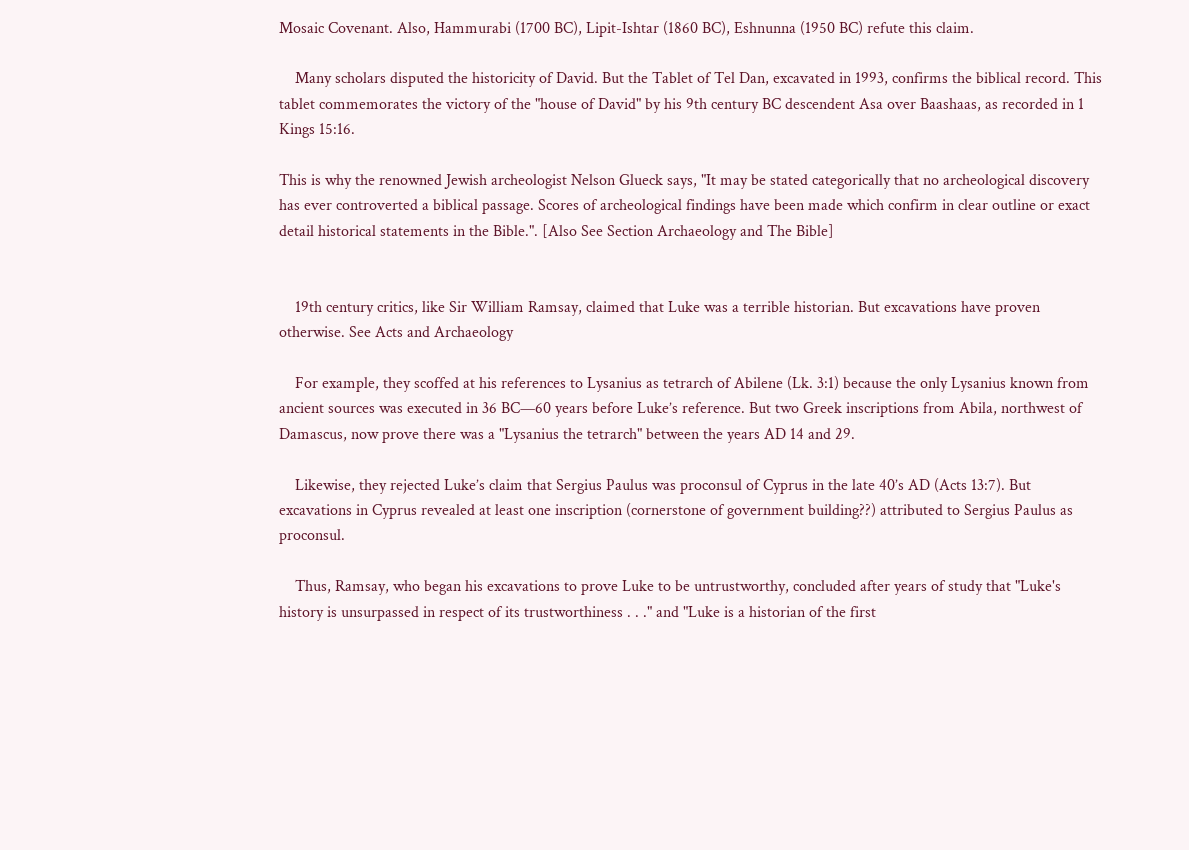Mosaic Covenant. Also, Hammurabi (1700 BC), Lipit-Ishtar (1860 BC), Eshnunna (1950 BC) refute this claim.

    Many scholars disputed the historicity of David. But the Tablet of Tel Dan, excavated in 1993, confirms the biblical record. This tablet commemorates the victory of the "house of David" by his 9th century BC descendent Asa over Baashaas, as recorded in 1 Kings 15:16.

This is why the renowned Jewish archeologist Nelson Glueck says, "It may be stated categorically that no archeological discovery has ever controverted a biblical passage. Scores of archeological findings have been made which confirm in clear outline or exact detail historical statements in the Bible.". [Also See Section Archaeology and The Bible]


    19th century critics, like Sir William Ramsay, claimed that Luke was a terrible historian. But excavations have proven otherwise. See Acts and Archaeology

    For example, they scoffed at his references to Lysanius as tetrarch of Abilene (Lk. 3:1) because the only Lysanius known from ancient sources was executed in 36 BC—60 years before Luke’s reference. But two Greek inscriptions from Abila, northwest of Damascus, now prove there was a "Lysanius the tetrarch" between the years AD 14 and 29.

    Likewise, they rejected Luke’s claim that Sergius Paulus was proconsul of Cyprus in the late 40’s AD (Acts 13:7). But excavations in Cyprus revealed at least one inscription (cornerstone of government building??) attributed to Sergius Paulus as proconsul.

    Thus, Ramsay, who began his excavations to prove Luke to be untrustworthy, concluded after years of study that "Luke's history is unsurpassed in respect of its trustworthiness . . ." and "Luke is a historian of the first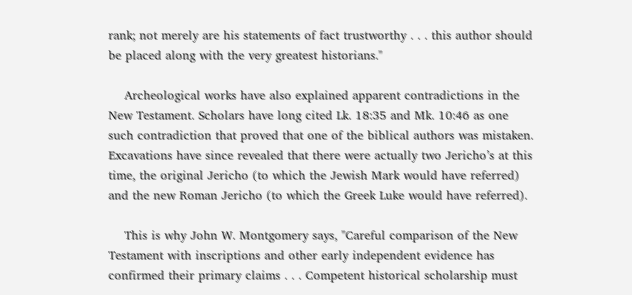rank; not merely are his statements of fact trustworthy . . . this author should be placed along with the very greatest historians."

    Archeological works have also explained apparent contradictions in the New Testament. Scholars have long cited Lk. 18:35 and Mk. 10:46 as one such contradiction that proved that one of the biblical authors was mistaken. Excavations have since revealed that there were actually two Jericho’s at this time, the original Jericho (to which the Jewish Mark would have referred) and the new Roman Jericho (to which the Greek Luke would have referred).

    This is why John W. Montgomery says, "Careful comparison of the New Testament with inscriptions and other early independent evidence has confirmed their primary claims . . . Competent historical scholarship must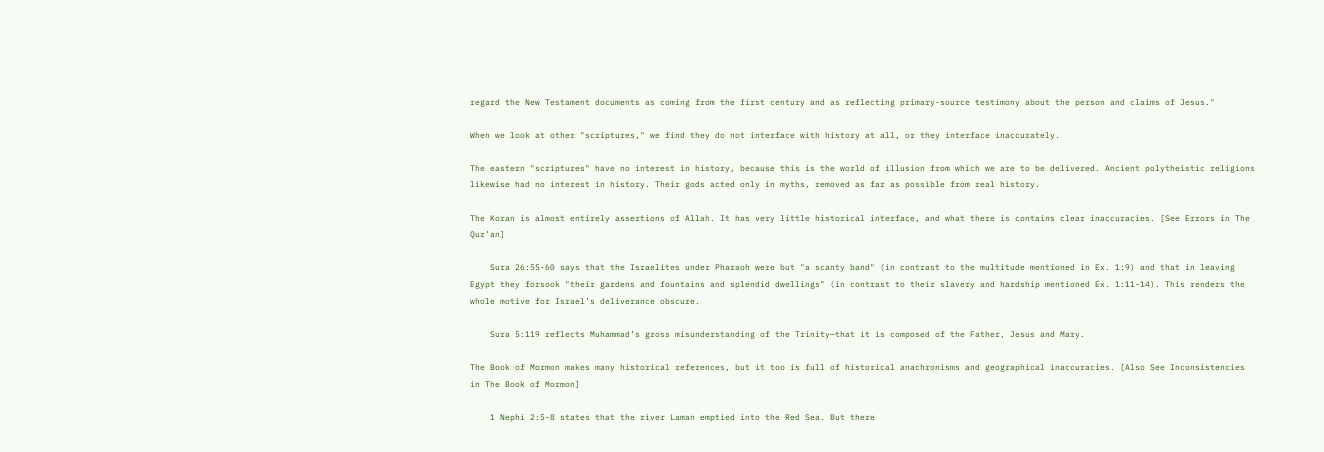regard the New Testament documents as coming from the first century and as reflecting primary-source testimony about the person and claims of Jesus."

When we look at other "scriptures," we find they do not interface with history at all, or they interface inaccurately.

The eastern "scriptures" have no interest in history, because this is the world of illusion from which we are to be delivered. Ancient polytheistic religions likewise had no interest in history. Their gods acted only in myths, removed as far as possible from real history.

The Koran is almost entirely assertions of Allah. It has very little historical interface, and what there is contains clear inaccuracies. [See Errors in The Qur’an]

    Sura 26:55-60 says that the Israelites under Pharaoh were but "a scanty band" (in contrast to the multitude mentioned in Ex. 1:9) and that in leaving Egypt they forsook "their gardens and fountains and splendid dwellings" (in contrast to their slavery and hardship mentioned Ex. 1:11-14). This renders the whole motive for Israel’s deliverance obscure.

    Sura 5:119 reflects Muhammad’s gross misunderstanding of the Trinity—that it is composed of the Father, Jesus and Mary.

The Book of Mormon makes many historical references, but it too is full of historical anachronisms and geographical inaccuracies. [Also See Inconsistencies in The Book of Mormon]

    1 Nephi 2:5-8 states that the river Laman emptied into the Red Sea. But there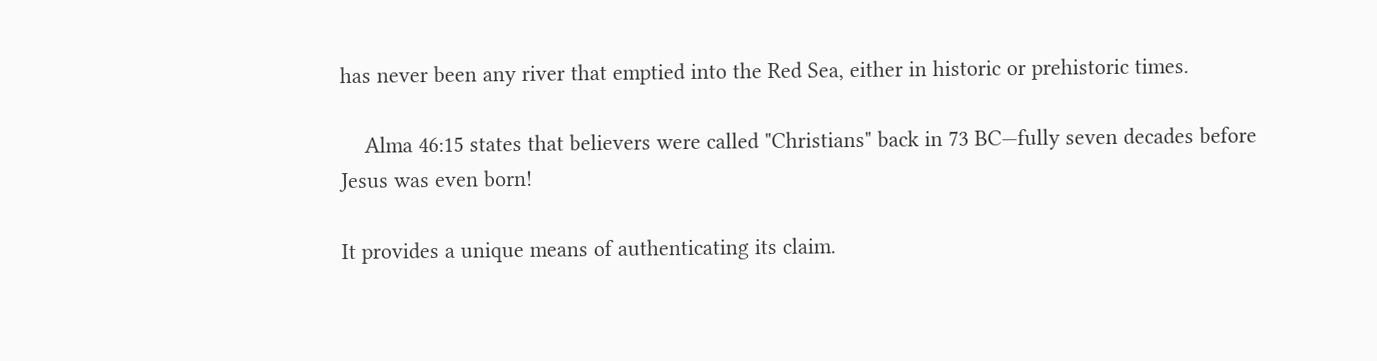has never been any river that emptied into the Red Sea, either in historic or prehistoric times.

    Alma 46:15 states that believers were called "Christians" back in 73 BC—fully seven decades before Jesus was even born!

It provides a unique means of authenticating its claim.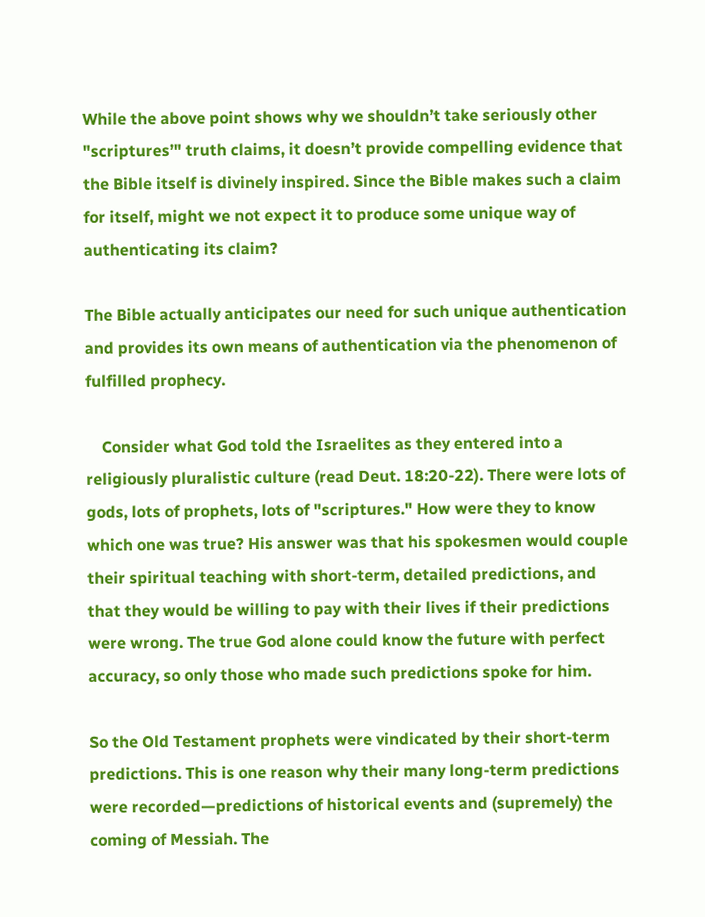While the above point shows why we shouldn’t take seriously other "scriptures’" truth claims, it doesn’t provide compelling evidence that the Bible itself is divinely inspired. Since the Bible makes such a claim for itself, might we not expect it to produce some unique way of authenticating its claim?

The Bible actually anticipates our need for such unique authentication and provides its own means of authentication via the phenomenon of fulfilled prophecy.

    Consider what God told the Israelites as they entered into a religiously pluralistic culture (read Deut. 18:20-22). There were lots of gods, lots of prophets, lots of "scriptures." How were they to know which one was true? His answer was that his spokesmen would couple their spiritual teaching with short-term, detailed predictions, and that they would be willing to pay with their lives if their predictions were wrong. The true God alone could know the future with perfect accuracy, so only those who made such predictions spoke for him.

So the Old Testament prophets were vindicated by their short-term predictions. This is one reason why their many long-term predictions were recorded—predictions of historical events and (supremely) the coming of Messiah. The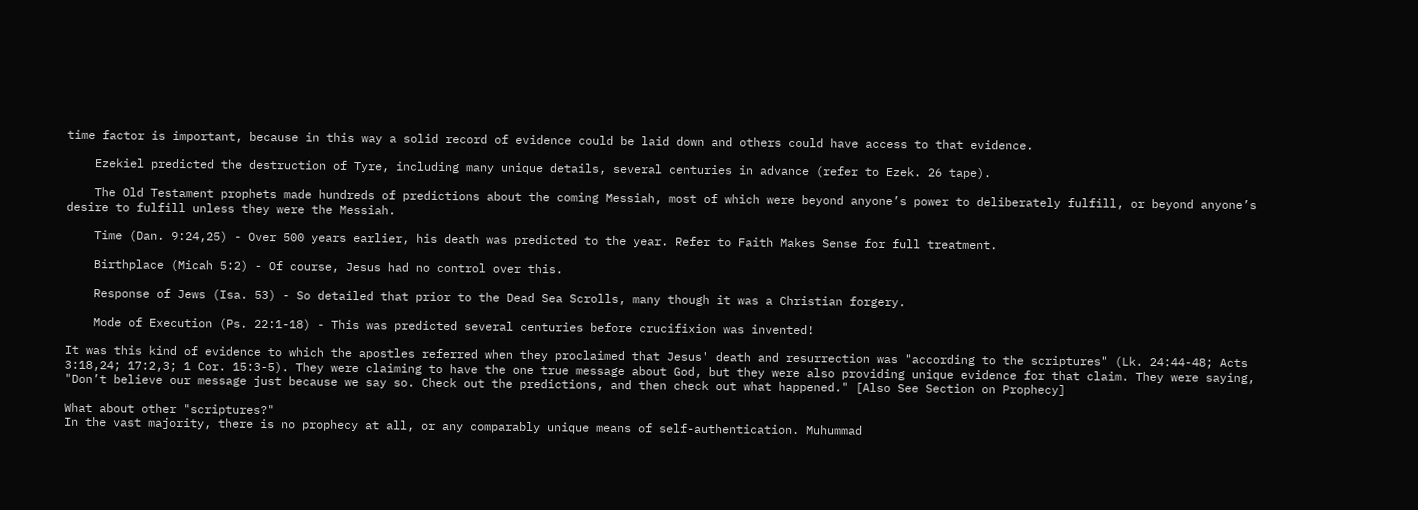time factor is important, because in this way a solid record of evidence could be laid down and others could have access to that evidence.

    Ezekiel predicted the destruction of Tyre, including many unique details, several centuries in advance (refer to Ezek. 26 tape).

    The Old Testament prophets made hundreds of predictions about the coming Messiah, most of which were beyond anyone’s power to deliberately fulfill, or beyond anyone’s desire to fulfill unless they were the Messiah.

    Time (Dan. 9:24,25) - Over 500 years earlier, his death was predicted to the year. Refer to Faith Makes Sense for full treatment.

    Birthplace (Micah 5:2) - Of course, Jesus had no control over this.

    Response of Jews (Isa. 53) - So detailed that prior to the Dead Sea Scrolls, many though it was a Christian forgery.

    Mode of Execution (Ps. 22:1-18) - This was predicted several centuries before crucifixion was invented!

It was this kind of evidence to which the apostles referred when they proclaimed that Jesus' death and resurrection was "according to the scriptures" (Lk. 24:44-48; Acts 3:18,24; 17:2,3; 1 Cor. 15:3-5). They were claiming to have the one true message about God, but they were also providing unique evidence for that claim. They were saying, "Don’t believe our message just because we say so. Check out the predictions, and then check out what happened." [Also See Section on Prophecy]

What about other "scriptures?"
In the vast majority, there is no prophecy at all, or any comparably unique means of self-authentication. Muhummad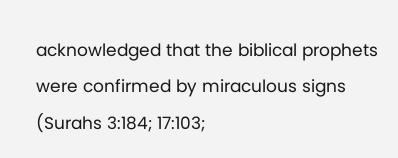acknowledged that the biblical prophets were confirmed by miraculous signs (Surahs 3:184; 17:103;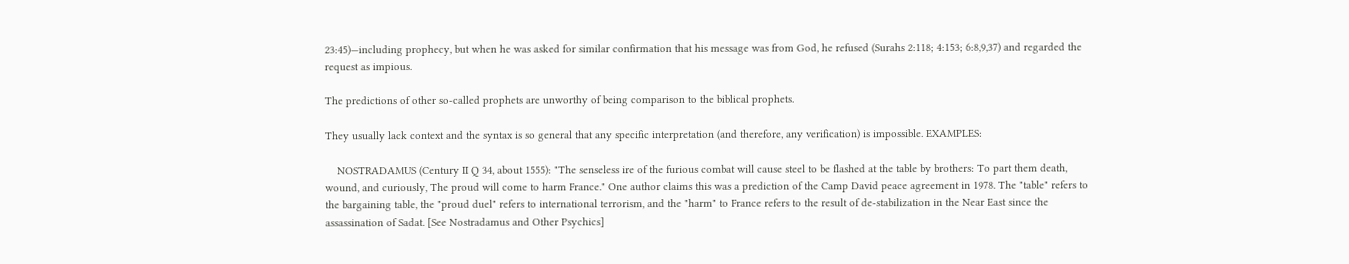23:45)—including prophecy, but when he was asked for similar confirmation that his message was from God, he refused (Surahs 2:118; 4:153; 6:8,9,37) and regarded the request as impious.

The predictions of other so-called prophets are unworthy of being comparison to the biblical prophets.

They usually lack context and the syntax is so general that any specific interpretation (and therefore, any verification) is impossible. EXAMPLES:

    NOSTRADAMUS (Century II Q 34, about 1555): "The senseless ire of the furious combat will cause steel to be flashed at the table by brothers: To part them death, wound, and curiously, The proud will come to harm France." One author claims this was a prediction of the Camp David peace agreement in 1978. The "table" refers to the bargaining table, the "proud duel" refers to international terrorism, and the "harm" to France refers to the result of de-stabilization in the Near East since the assassination of Sadat. [See Nostradamus and Other Psychics]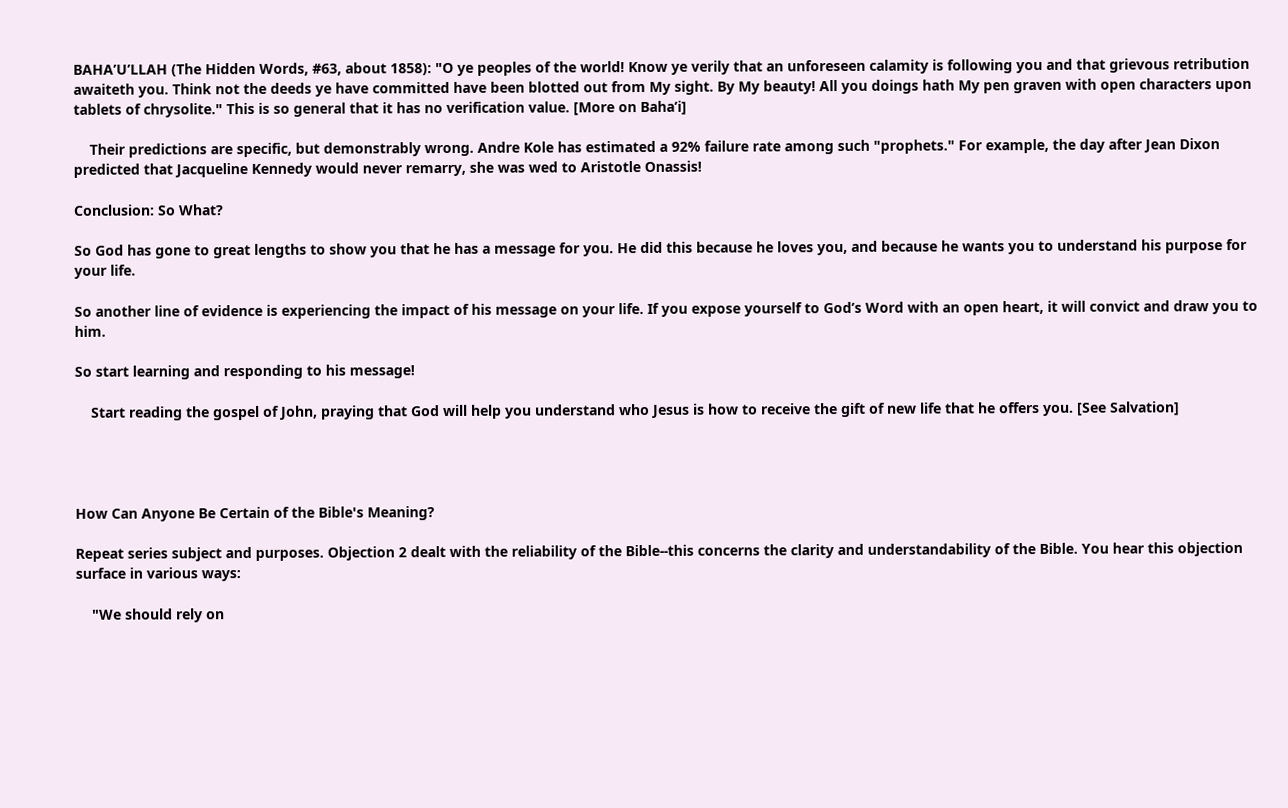BAHA’U’LLAH (The Hidden Words, #63, about 1858): "O ye peoples of the world! Know ye verily that an unforeseen calamity is following you and that grievous retribution awaiteth you. Think not the deeds ye have committed have been blotted out from My sight. By My beauty! All you doings hath My pen graven with open characters upon tablets of chrysolite." This is so general that it has no verification value. [More on Baha’i]

    Their predictions are specific, but demonstrably wrong. Andre Kole has estimated a 92% failure rate among such "prophets." For example, the day after Jean Dixon predicted that Jacqueline Kennedy would never remarry, she was wed to Aristotle Onassis!

Conclusion: So What?

So God has gone to great lengths to show you that he has a message for you. He did this because he loves you, and because he wants you to understand his purpose for your life.

So another line of evidence is experiencing the impact of his message on your life. If you expose yourself to God’s Word with an open heart, it will convict and draw you to him.

So start learning and responding to his message!

    Start reading the gospel of John, praying that God will help you understand who Jesus is how to receive the gift of new life that he offers you. [See Salvation]




How Can Anyone Be Certain of the Bible's Meaning?

Repeat series subject and purposes. Objection 2 dealt with the reliability of the Bible--this concerns the clarity and understandability of the Bible. You hear this objection surface in various ways:

    "We should rely on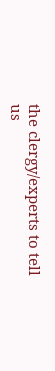the clergy/experts to tell us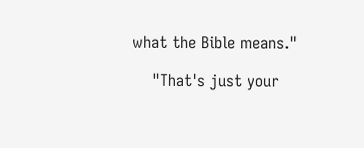what the Bible means."

    "That's just your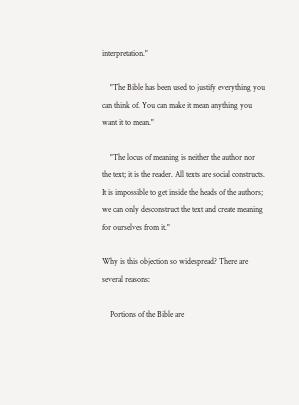interpretation."

    "The Bible has been used to justify everything you can think of. You can make it mean anything you want it to mean."

    "The locus of meaning is neither the author nor the text; it is the reader. All texts are social constructs. It is impossible to get inside the heads of the authors; we can only desconstruct the text and create meaning for ourselves from it."

Why is this objection so widespread? There are several reasons:

    Portions of the Bible are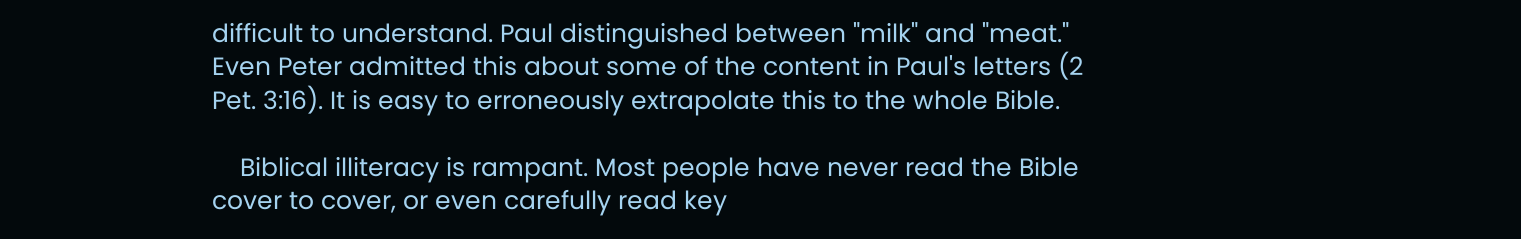difficult to understand. Paul distinguished between "milk" and "meat." Even Peter admitted this about some of the content in Paul's letters (2 Pet. 3:16). It is easy to erroneously extrapolate this to the whole Bible.

    Biblical illiteracy is rampant. Most people have never read the Bible cover to cover, or even carefully read key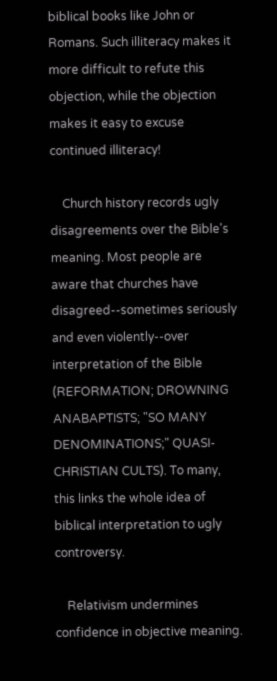biblical books like John or Romans. Such illiteracy makes it more difficult to refute this objection, while the objection makes it easy to excuse continued illiteracy!

    Church history records ugly disagreements over the Bible's meaning. Most people are aware that churches have disagreed--sometimes seriously and even violently--over interpretation of the Bible (REFORMATION; DROWNING ANABAPTISTS; "SO MANY DENOMINATIONS;" QUASI-CHRISTIAN CULTS). To many, this links the whole idea of biblical interpretation to ugly controversy.

    Relativism undermines confidence in objective meaning.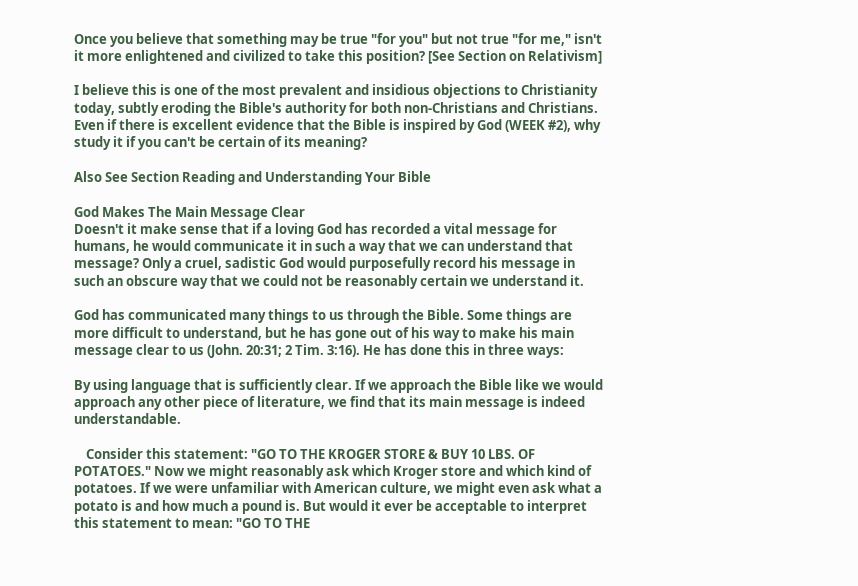Once you believe that something may be true "for you" but not true "for me," isn't it more enlightened and civilized to take this position? [See Section on Relativism]

I believe this is one of the most prevalent and insidious objections to Christianity today, subtly eroding the Bible's authority for both non-Christians and Christians. Even if there is excellent evidence that the Bible is inspired by God (WEEK #2), why study it if you can't be certain of its meaning?

Also See Section Reading and Understanding Your Bible

God Makes The Main Message Clear
Doesn't it make sense that if a loving God has recorded a vital message for humans, he would communicate it in such a way that we can understand that message? Only a cruel, sadistic God would purposefully record his message in such an obscure way that we could not be reasonably certain we understand it.

God has communicated many things to us through the Bible. Some things are more difficult to understand, but he has gone out of his way to make his main message clear to us (John. 20:31; 2 Tim. 3:16). He has done this in three ways:

By using language that is sufficiently clear. If we approach the Bible like we would approach any other piece of literature, we find that its main message is indeed understandable.

    Consider this statement: "GO TO THE KROGER STORE & BUY 10 LBS. OF POTATOES." Now we might reasonably ask which Kroger store and which kind of potatoes. If we were unfamiliar with American culture, we might even ask what a potato is and how much a pound is. But would it ever be acceptable to interpret this statement to mean: "GO TO THE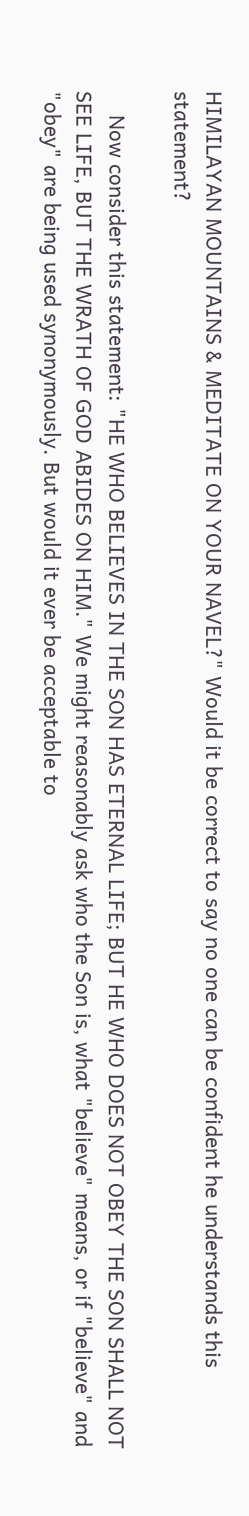HIMILAYAN MOUNTAINS & MEDITATE ON YOUR NAVEL?" Would it be correct to say no one can be confident he understands this statement?

    Now consider this statement: "HE WHO BELIEVES IN THE SON HAS ETERNAL LIFE; BUT HE WHO DOES NOT OBEY THE SON SHALL NOT SEE LIFE, BUT THE WRATH OF GOD ABIDES ON HIM." We might reasonably ask who the Son is, what "believe" means, or if "believe" and "obey" are being used synonymously. But would it ever be acceptable to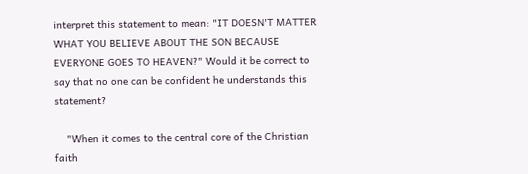interpret this statement to mean: "IT DOESN'T MATTER WHAT YOU BELIEVE ABOUT THE SON BECAUSE EVERYONE GOES TO HEAVEN?" Would it be correct to say that no one can be confident he understands this statement?

    "When it comes to the central core of the Christian faith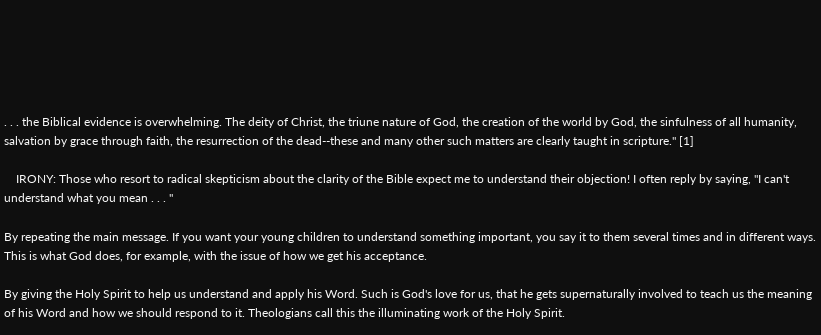. . . the Biblical evidence is overwhelming. The deity of Christ, the triune nature of God, the creation of the world by God, the sinfulness of all humanity, salvation by grace through faith, the resurrection of the dead--these and many other such matters are clearly taught in scripture." [1]

    IRONY: Those who resort to radical skepticism about the clarity of the Bible expect me to understand their objection! I often reply by saying, "I can't understand what you mean . . . "

By repeating the main message. If you want your young children to understand something important, you say it to them several times and in different ways. This is what God does, for example, with the issue of how we get his acceptance.

By giving the Holy Spirit to help us understand and apply his Word. Such is God's love for us, that he gets supernaturally involved to teach us the meaning of his Word and how we should respond to it. Theologians call this the illuminating work of the Holy Spirit.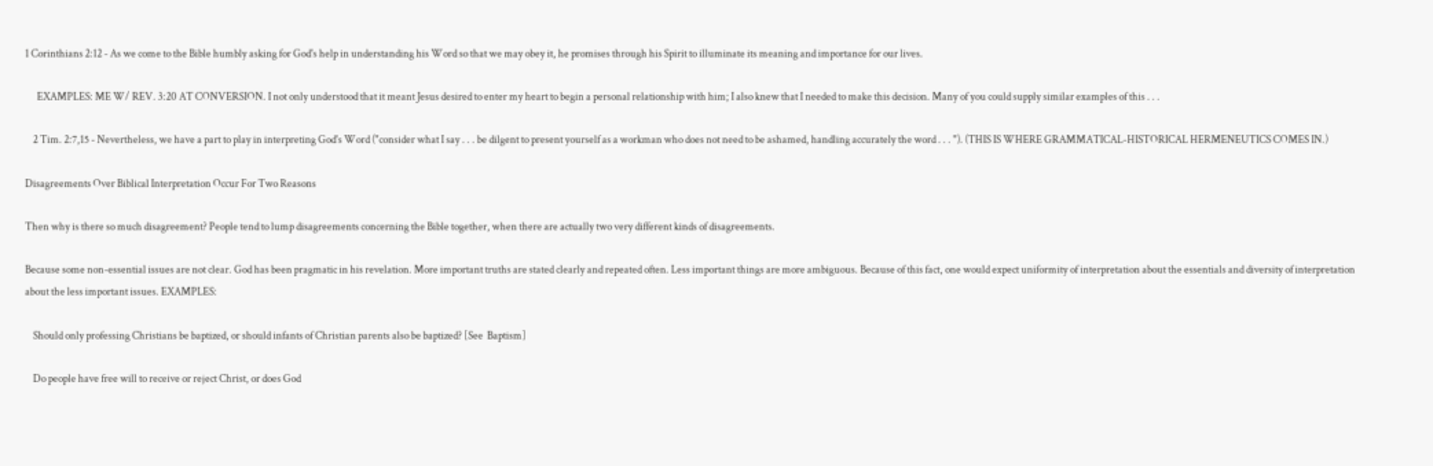1 Corinthians 2:12 - As we come to the Bible humbly asking for God's help in understanding his Word so that we may obey it, he promises through his Spirit to illuminate its meaning and importance for our lives.

      EXAMPLES: ME W/ REV. 3:20 AT CONVERSION. I not only understood that it meant Jesus desired to enter my heart to begin a personal relationship with him; I also knew that I needed to make this decision. Many of you could supply similar examples of this . . .

    2 Tim. 2:7,15 - Nevertheless, we have a part to play in interpreting God's Word ("consider what I say . . . be dilgent to present yourself as a workman who does not need to be ashamed, handling accurately the word . . . "). (THIS IS WHERE GRAMMATICAL-HISTORICAL HERMENEUTICS COMES IN.)

Disagreements Over Biblical Interpretation Occur For Two Reasons

Then why is there so much disagreement? People tend to lump disagreements concerning the Bible together, when there are actually two very different kinds of disagreements.

Because some non-essential issues are not clear. God has been pragmatic in his revelation. More important truths are stated clearly and repeated often. Less important things are more ambiguous. Because of this fact, one would expect uniformity of interpretation about the essentials and diversity of interpretation about the less important issues. EXAMPLES:

    Should only professing Christians be baptized, or should infants of Christian parents also be baptized? [See  Baptism]

    Do people have free will to receive or reject Christ, or does God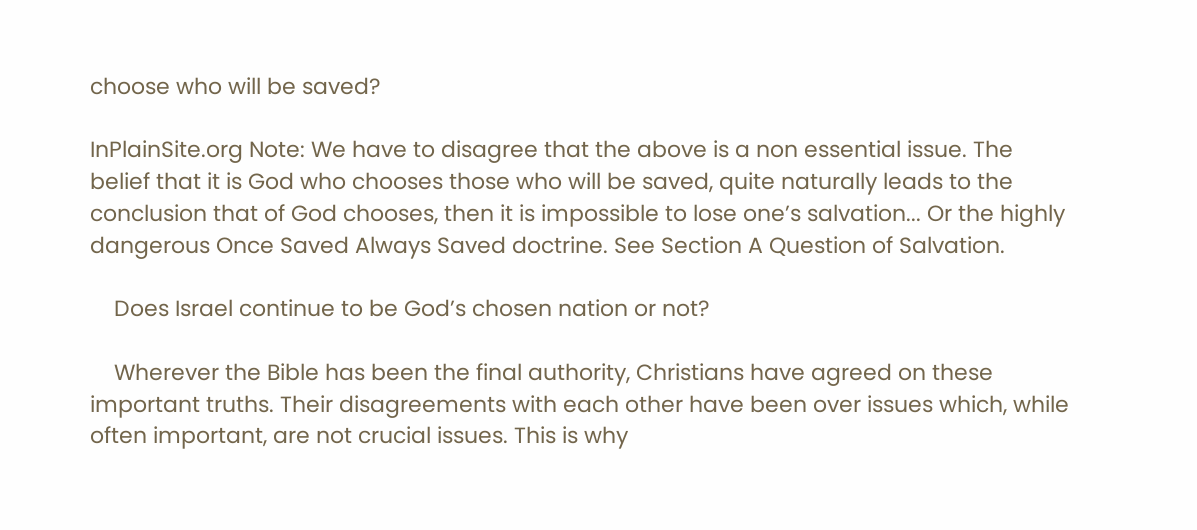choose who will be saved?

InPlainSite.org Note: We have to disagree that the above is a non essential issue. The belief that it is God who chooses those who will be saved, quite naturally leads to the conclusion that of God chooses, then it is impossible to lose one’s salvation... Or the highly dangerous Once Saved Always Saved doctrine. See Section A Question of Salvation.

    Does Israel continue to be God’s chosen nation or not?

    Wherever the Bible has been the final authority, Christians have agreed on these important truths. Their disagreements with each other have been over issues which, while often important, are not crucial issues. This is why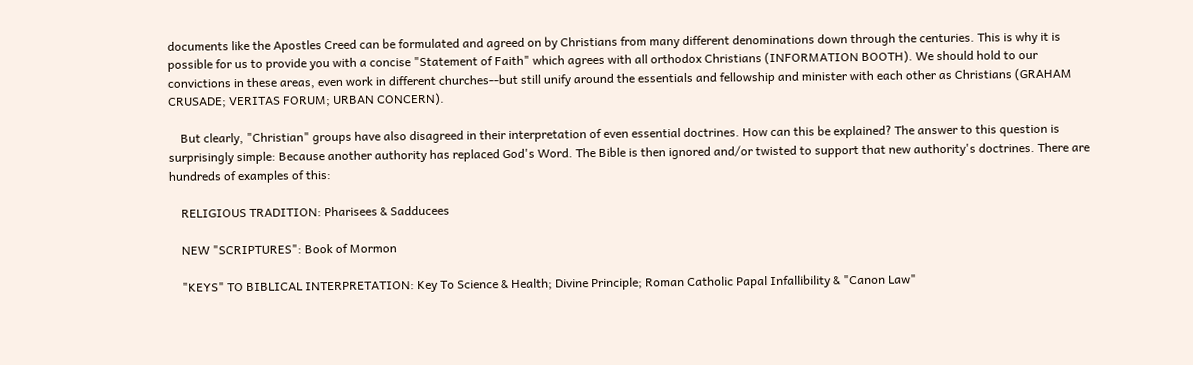documents like the Apostles Creed can be formulated and agreed on by Christians from many different denominations down through the centuries. This is why it is possible for us to provide you with a concise "Statement of Faith" which agrees with all orthodox Christians (INFORMATION BOOTH). We should hold to our convictions in these areas, even work in different churches--but still unify around the essentials and fellowship and minister with each other as Christians (GRAHAM CRUSADE; VERITAS FORUM; URBAN CONCERN).

    But clearly, "Christian" groups have also disagreed in their interpretation of even essential doctrines. How can this be explained? The answer to this question is surprisingly simple: Because another authority has replaced God's Word. The Bible is then ignored and/or twisted to support that new authority's doctrines. There are hundreds of examples of this:

    RELIGIOUS TRADITION: Pharisees & Sadducees

    NEW "SCRIPTURES": Book of Mormon

    "KEYS" TO BIBLICAL INTERPRETATION: Key To Science & Health; Divine Principle; Roman Catholic Papal Infallibility & "Canon Law"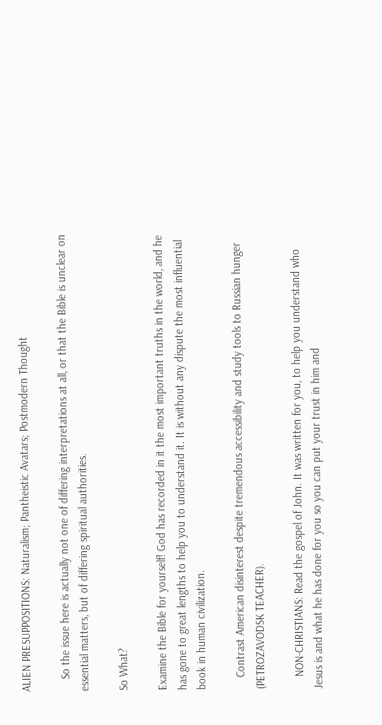ALIEN PRESUPPOSITIONS: Naturalism; Pantheistic Avatars; Postmodern Thought

    So the issue here is actually not one of differing interpretations at all, or that the Bible is unclear on essential matters, but of differing spiritual authorities.

So What?

Examine the Bible for yourself! God has recorded in it the most important truths in the world, and he has gone to great lengths to help you to understand it. It is without any dispute the most influential book in human civilization.

    Contrast American disinterest despite tremendous accessibility and study tools to Russian hunger (PETROZAVODSK TEACHER).

    NON-CHRISTIANS: Read the gospel of John. It was written for you, to help you understand who Jesus is and what he has done for you so you can put your trust in him and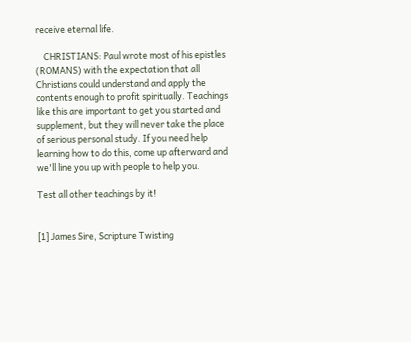receive eternal life.

    CHRISTIANS: Paul wrote most of his epistles (ROMANS) with the expectation that all Christians could understand and apply the contents enough to profit spiritually. Teachings like this are important to get you started and supplement, but they will never take the place of serious personal study. If you need help learning how to do this, come up afterward and we'll line you up with people to help you.

Test all other teachings by it!


[1] James Sire, Scripture Twisting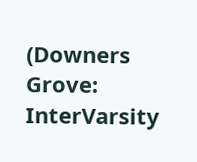(Downers Grove: InterVarsity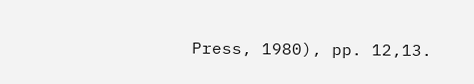Press, 1980), pp. 12,13.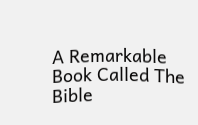A Remarkable Book Called The Bible